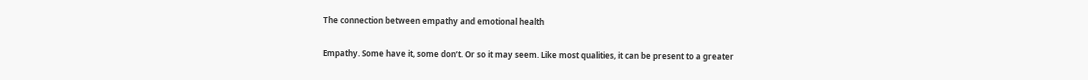The connection between empathy and emotional health

Empathy. Some have it, some don’t. Or so it may seem. Like most qualities, it can be present to a greater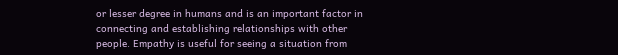or lesser degree in humans and is an important factor in connecting and establishing relationships with other people. Empathy is useful for seeing a situation from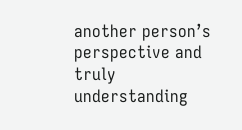another person’s perspective and truly understanding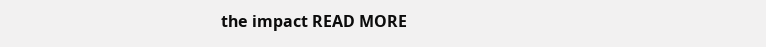the impact READ MORE